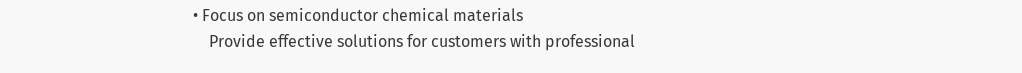• Focus on semiconductor chemical materials
    Provide effective solutions for customers with professional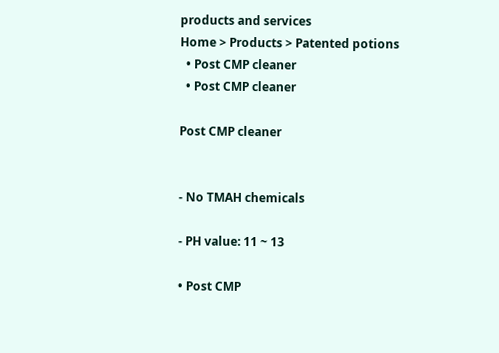products and services
Home > Products > Patented potions
  • Post CMP cleaner
  • Post CMP cleaner

Post CMP cleaner


- No TMAH chemicals

- PH value: 11 ~ 13

• Post CMP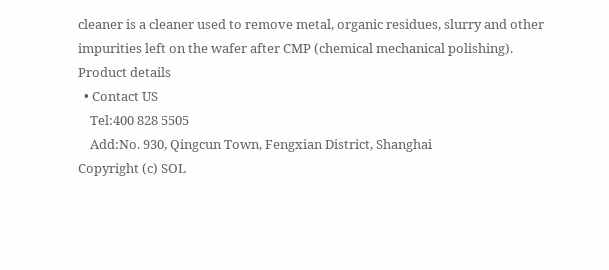cleaner is a cleaner used to remove metal, organic residues, slurry and other impurities left on the wafer after CMP (chemical mechanical polishing).
Product details
  • Contact US
    Tel:400 828 5505
    Add:No. 930, Qingcun Town, Fengxian District, Shanghai
Copyright (c) SOL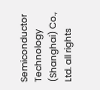Semiconductor Technology (Shanghai) Co., Ltd. all rights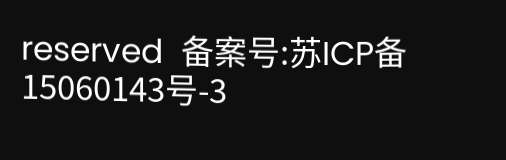reserved  备案号:苏ICP备15060143号-3